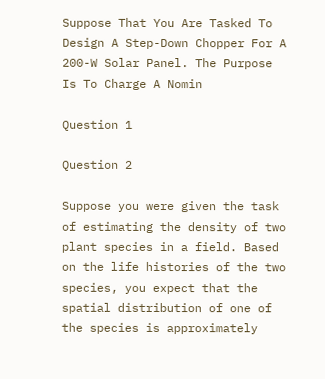Suppose That You Are Tasked To Design A Step-Down Chopper For A 200-W Solar Panel. The Purpose Is To Charge A Nomin

Question 1

Question 2

Suppose you were given the task of estimating the density of two plant species in a field. Based on the life histories of the two species, you expect that the spatial distribution of one of the species is approximately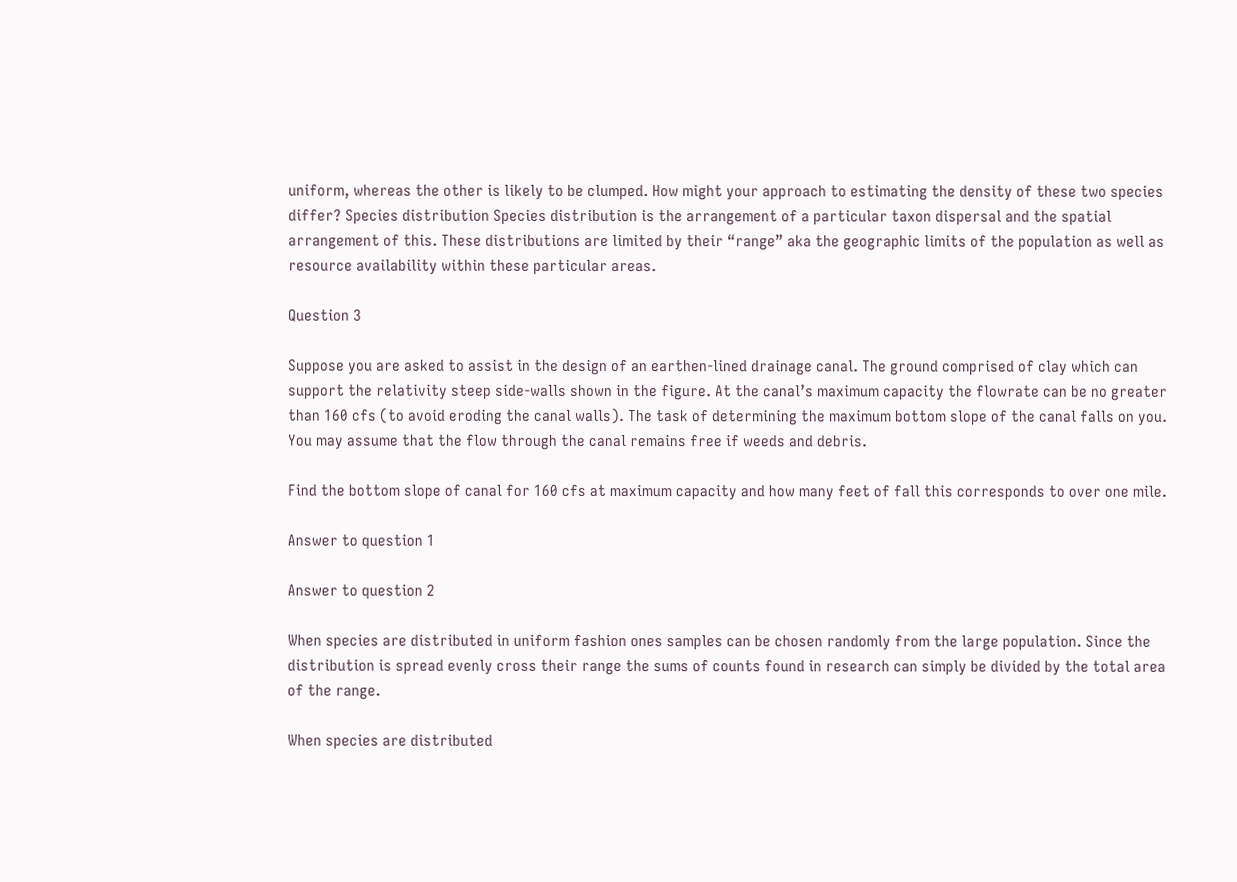uniform, whereas the other is likely to be clumped. How might your approach to estimating the density of these two species differ? Species distribution Species distribution is the arrangement of a particular taxon dispersal and the spatial arrangement of this. These distributions are limited by their “range” aka the geographic limits of the population as well as resource availability within these particular areas.

Question 3

Suppose you are asked to assist in the design of an earthen-lined drainage canal. The ground comprised of clay which can support the relativity steep side-walls shown in the figure. At the canal’s maximum capacity the flowrate can be no greater than 160 cfs (to avoid eroding the canal walls). The task of determining the maximum bottom slope of the canal falls on you. You may assume that the flow through the canal remains free if weeds and debris.

Find the bottom slope of canal for 160 cfs at maximum capacity and how many feet of fall this corresponds to over one mile.

Answer to question 1

Answer to question 2

When species are distributed in uniform fashion ones samples can be chosen randomly from the large population. Since the distribution is spread evenly cross their range the sums of counts found in research can simply be divided by the total area of the range.

When species are distributed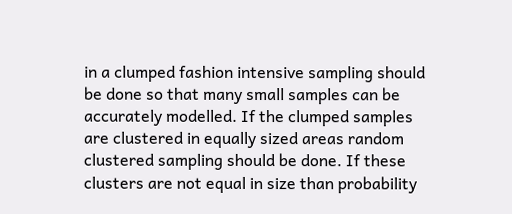in a clumped fashion intensive sampling should be done so that many small samples can be accurately modelled. If the clumped samples are clustered in equally sized areas random clustered sampling should be done. If these clusters are not equal in size than probability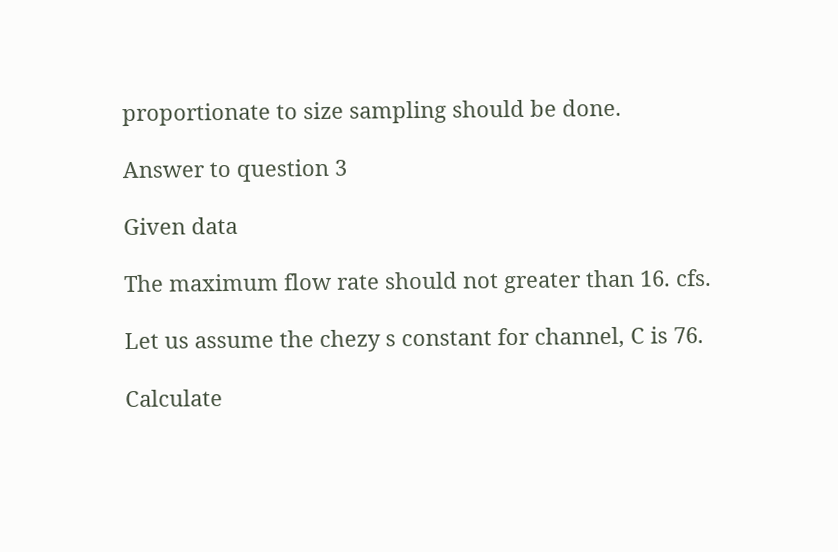proportionate to size sampling should be done.

Answer to question 3

Given data

The maximum flow rate should not greater than 16. cfs.

Let us assume the chezy s constant for channel, C is 76.

Calculate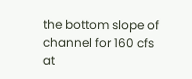the bottom slope of channel for 160 cfs at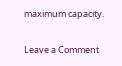maximum capacity.

Leave a Comment